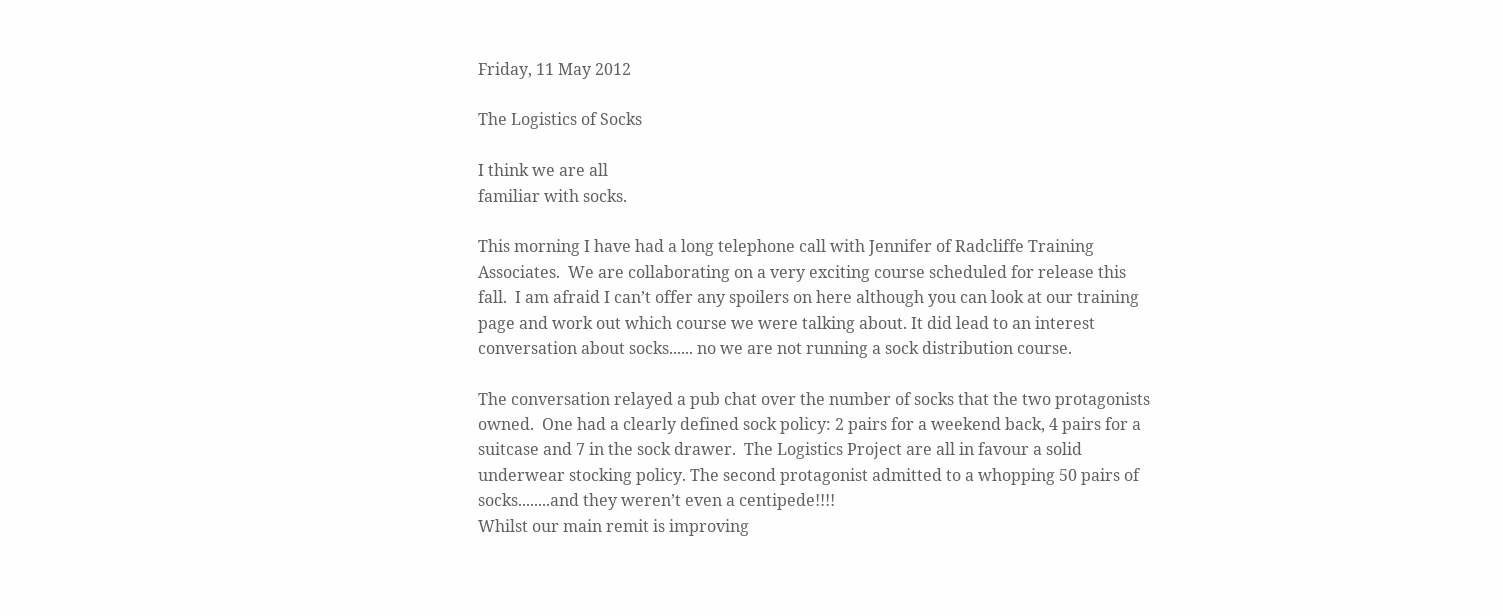Friday, 11 May 2012

The Logistics of Socks

I think we are all
familiar with socks.

This morning I have had a long telephone call with Jennifer of Radcliffe Training Associates.  We are collaborating on a very exciting course scheduled for release this fall.  I am afraid I can’t offer any spoilers on here although you can look at our training page and work out which course we were talking about. It did lead to an interest conversation about socks...... no we are not running a sock distribution course.

The conversation relayed a pub chat over the number of socks that the two protagonists owned.  One had a clearly defined sock policy: 2 pairs for a weekend back, 4 pairs for a suitcase and 7 in the sock drawer.  The Logistics Project are all in favour a solid underwear stocking policy. The second protagonist admitted to a whopping 50 pairs of socks........and they weren’t even a centipede!!!!
Whilst our main remit is improving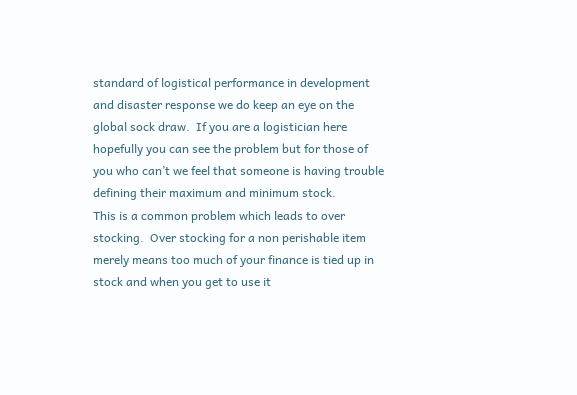standard of logistical performance in development and disaster response we do keep an eye on the global sock draw.  If you are a logistician here hopefully you can see the problem but for those of you who can’t we feel that someone is having trouble defining their maximum and minimum stock.
This is a common problem which leads to over stocking.  Over stocking for a non perishable item merely means too much of your finance is tied up in stock and when you get to use it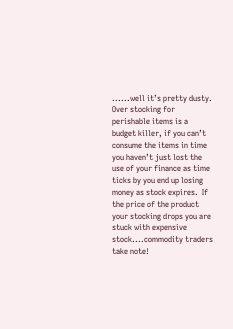......well it’s pretty dusty.  Over stocking for perishable items is a budget killer, if you can’t consume the items in time you haven’t just lost the use of your finance as time ticks by you end up losing money as stock expires.  If the price of the product your stocking drops you are stuck with expensive stock....commodity traders take note!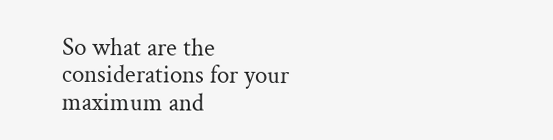So what are the considerations for your maximum and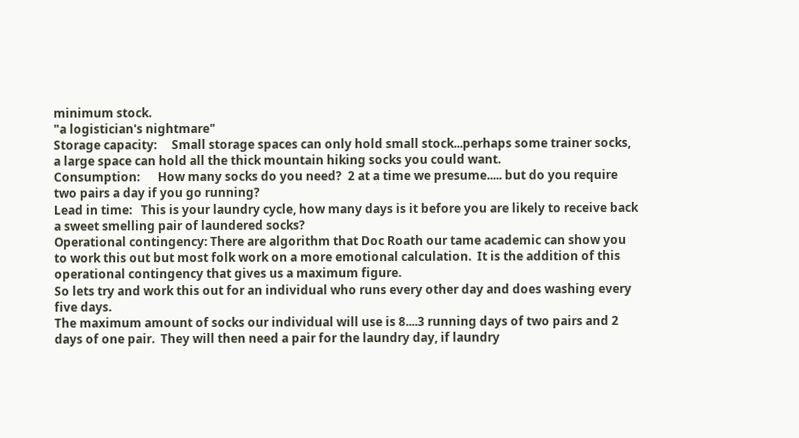minimum stock.
"a logistician's nightmare"
Storage capacity:     Small storage spaces can only hold small stock...perhaps some trainer socks, a large space can hold all the thick mountain hiking socks you could want.
Consumption:      How many socks do you need?  2 at a time we presume..... but do you require two pairs a day if you go running?
Lead in time:   This is your laundry cycle, how many days is it before you are likely to receive back a sweet smelling pair of laundered socks?
Operational contingency: There are algorithm that Doc Roath our tame academic can show you to work this out but most folk work on a more emotional calculation.  It is the addition of this operational contingency that gives us a maximum figure.
So lets try and work this out for an individual who runs every other day and does washing every five days.
The maximum amount of socks our individual will use is 8....3 running days of two pairs and 2 days of one pair.  They will then need a pair for the laundry day, if laundry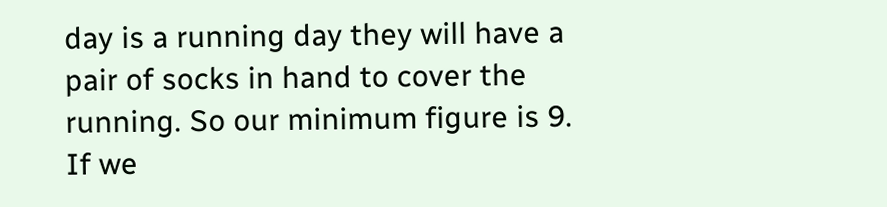day is a running day they will have a pair of socks in hand to cover the running. So our minimum figure is 9.  If we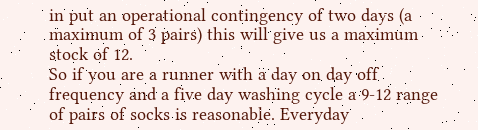in put an operational contingency of two days (a maximum of 3 pairs) this will give us a maximum stock of 12.
So if you are a runner with a day on day off frequency and a five day washing cycle a 9-12 range of pairs of socks is reasonable. Everyday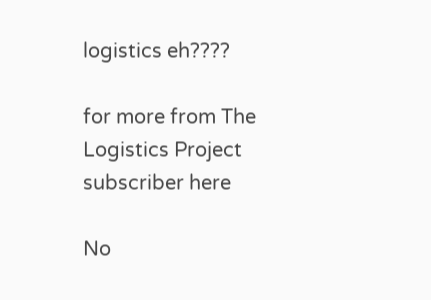logistics eh????

for more from The Logistics Project subscriber here

No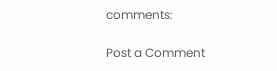comments:

Post a Comment